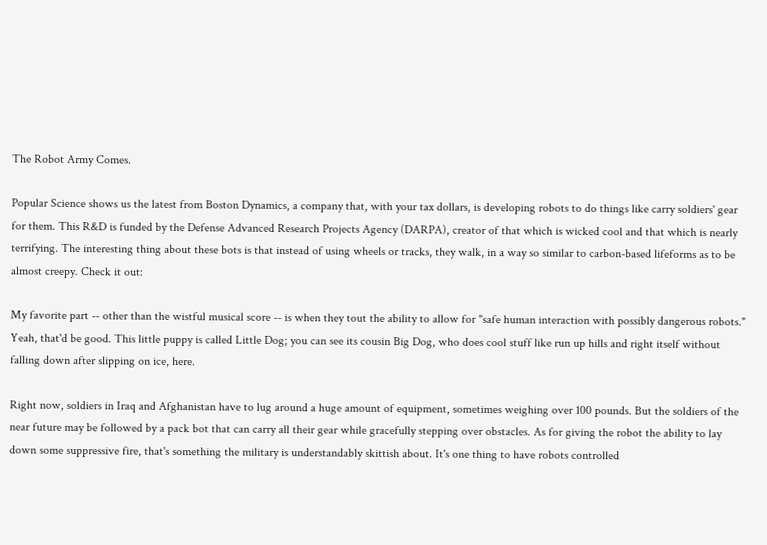The Robot Army Comes.

Popular Science shows us the latest from Boston Dynamics, a company that, with your tax dollars, is developing robots to do things like carry soldiers' gear for them. This R&D is funded by the Defense Advanced Research Projects Agency (DARPA), creator of that which is wicked cool and that which is nearly terrifying. The interesting thing about these bots is that instead of using wheels or tracks, they walk, in a way so similar to carbon-based lifeforms as to be almost creepy. Check it out:

My favorite part -- other than the wistful musical score -- is when they tout the ability to allow for "safe human interaction with possibly dangerous robots." Yeah, that'd be good. This little puppy is called Little Dog; you can see its cousin Big Dog, who does cool stuff like run up hills and right itself without falling down after slipping on ice, here.

Right now, soldiers in Iraq and Afghanistan have to lug around a huge amount of equipment, sometimes weighing over 100 pounds. But the soldiers of the near future may be followed by a pack bot that can carry all their gear while gracefully stepping over obstacles. As for giving the robot the ability to lay down some suppressive fire, that's something the military is understandably skittish about. It's one thing to have robots controlled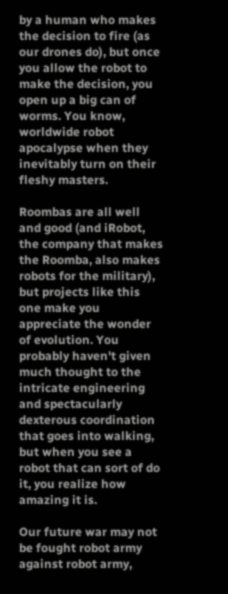by a human who makes the decision to fire (as our drones do), but once you allow the robot to make the decision, you open up a big can of worms. You know, worldwide robot apocalypse when they inevitably turn on their fleshy masters.

Roombas are all well and good (and iRobot, the company that makes the Roomba, also makes robots for the military), but projects like this one make you appreciate the wonder of evolution. You probably haven't given much thought to the intricate engineering and spectacularly dexterous coordination that goes into walking, but when you see a robot that can sort of do it, you realize how amazing it is.

Our future war may not be fought robot army against robot army,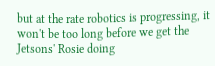but at the rate robotics is progressing, it won't be too long before we get the Jetsons' Rosie doing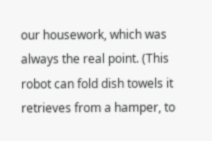our housework, which was always the real point. (This robot can fold dish towels it retrieves from a hamper, to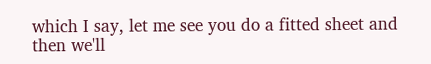which I say, let me see you do a fitted sheet and then we'll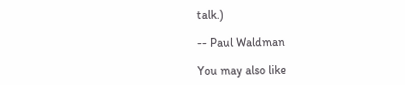talk.)

-- Paul Waldman

You may also like